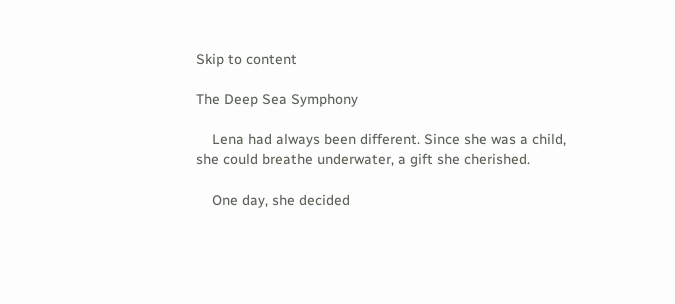Skip to content

The Deep Sea Symphony

    Lena had always been different. Since she was a child, she could breathe underwater, a gift she cherished.

    One day, she decided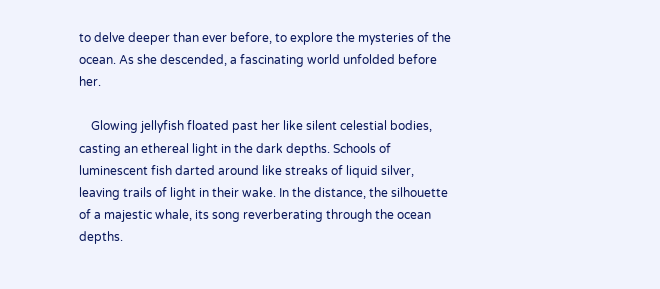to delve deeper than ever before, to explore the mysteries of the ocean. As she descended, a fascinating world unfolded before her.

    Glowing jellyfish floated past her like silent celestial bodies, casting an ethereal light in the dark depths. Schools of luminescent fish darted around like streaks of liquid silver, leaving trails of light in their wake. In the distance, the silhouette of a majestic whale, its song reverberating through the ocean depths.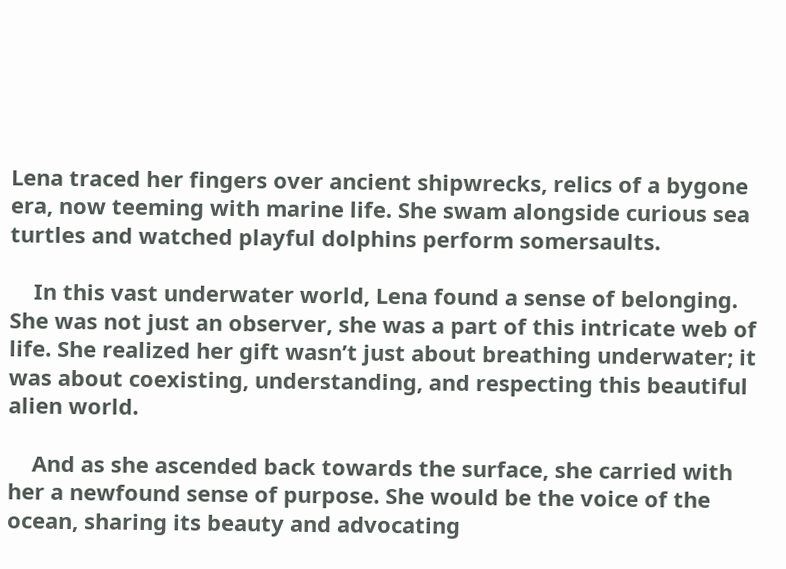Lena traced her fingers over ancient shipwrecks, relics of a bygone era, now teeming with marine life. She swam alongside curious sea turtles and watched playful dolphins perform somersaults.

    In this vast underwater world, Lena found a sense of belonging. She was not just an observer, she was a part of this intricate web of life. She realized her gift wasn’t just about breathing underwater; it was about coexisting, understanding, and respecting this beautiful alien world.

    And as she ascended back towards the surface, she carried with her a newfound sense of purpose. She would be the voice of the ocean, sharing its beauty and advocating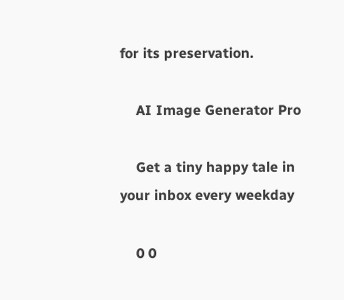for its preservation.

    AI Image Generator Pro

    Get a tiny happy tale in your inbox every weekday

    0 0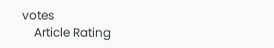votes
    Article Rating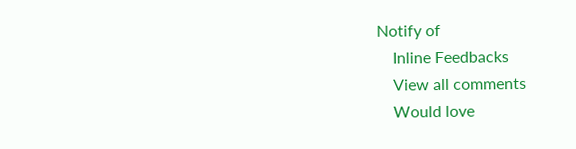Notify of
    Inline Feedbacks
    View all comments
    Would love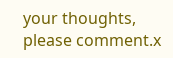your thoughts, please comment.x